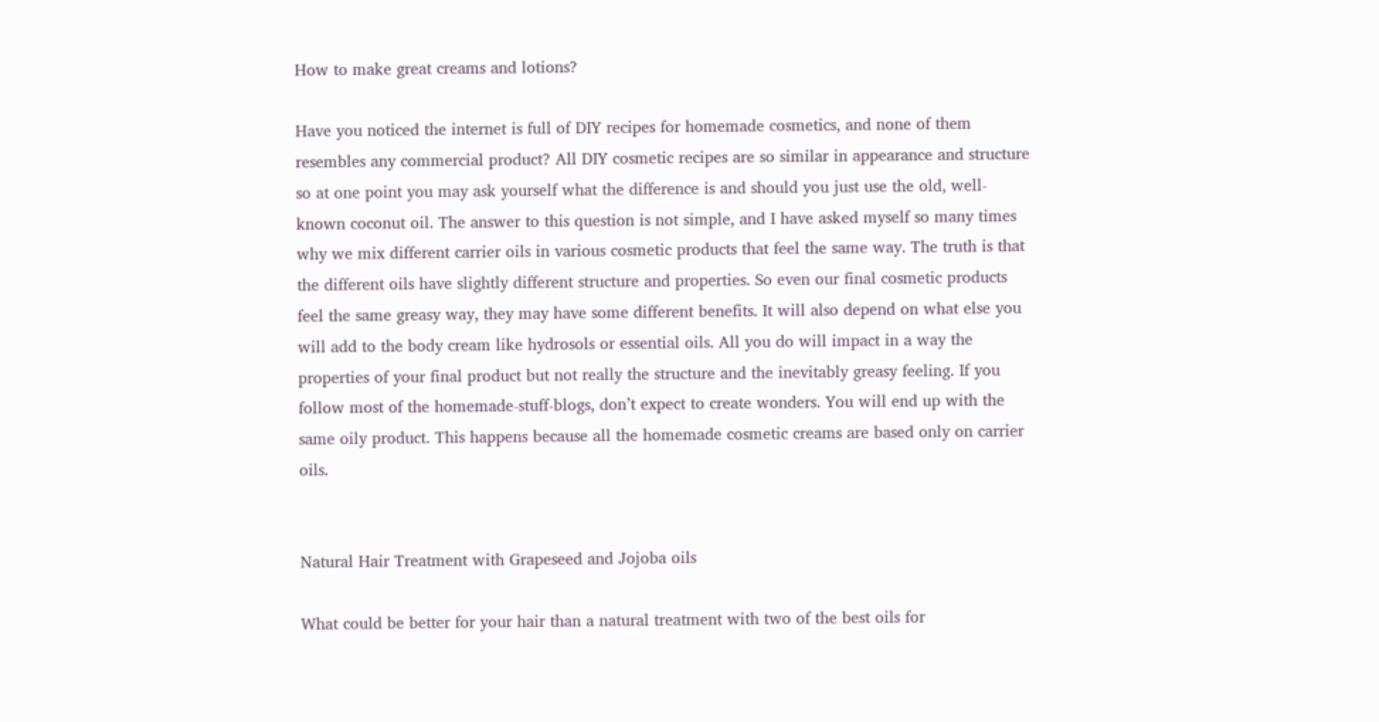How to make great creams and lotions?

Have you noticed the internet is full of DIY recipes for homemade cosmetics, and none of them resembles any commercial product? All DIY cosmetic recipes are so similar in appearance and structure so at one point you may ask yourself what the difference is and should you just use the old, well-known coconut oil. The answer to this question is not simple, and I have asked myself so many times why we mix different carrier oils in various cosmetic products that feel the same way. The truth is that the different oils have slightly different structure and properties. So even our final cosmetic products feel the same greasy way, they may have some different benefits. It will also depend on what else you will add to the body cream like hydrosols or essential oils. All you do will impact in a way the properties of your final product but not really the structure and the inevitably greasy feeling. If you follow most of the homemade-stuff-blogs, don’t expect to create wonders. You will end up with the same oily product. This happens because all the homemade cosmetic creams are based only on carrier oils.


Natural Hair Treatment with Grapeseed and Jojoba oils

What could be better for your hair than a natural treatment with two of the best oils for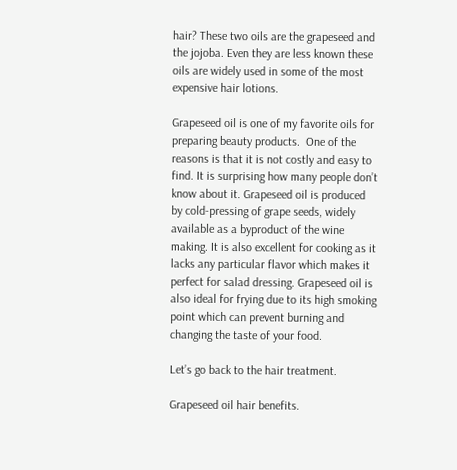hair? These two oils are the grapeseed and the jojoba. Even they are less known these oils are widely used in some of the most expensive hair lotions.

Grapeseed oil is one of my favorite oils for preparing beauty products.  One of the reasons is that it is not costly and easy to find. It is surprising how many people don’t know about it. Grapeseed oil is produced by cold-pressing of grape seeds, widely available as a byproduct of the wine making. It is also excellent for cooking as it lacks any particular flavor which makes it perfect for salad dressing. Grapeseed oil is also ideal for frying due to its high smoking point which can prevent burning and changing the taste of your food.

Let’s go back to the hair treatment.

Grapeseed oil hair benefits.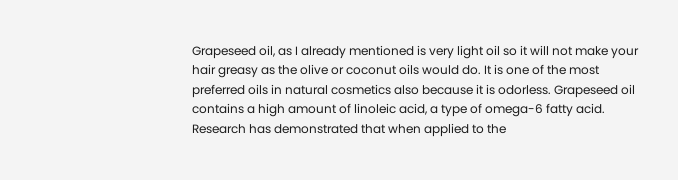Grapeseed oil, as I already mentioned is very light oil so it will not make your hair greasy as the olive or coconut oils would do. It is one of the most preferred oils in natural cosmetics also because it is odorless. Grapeseed oil contains a high amount of linoleic acid, a type of omega-6 fatty acid. Research has demonstrated that when applied to the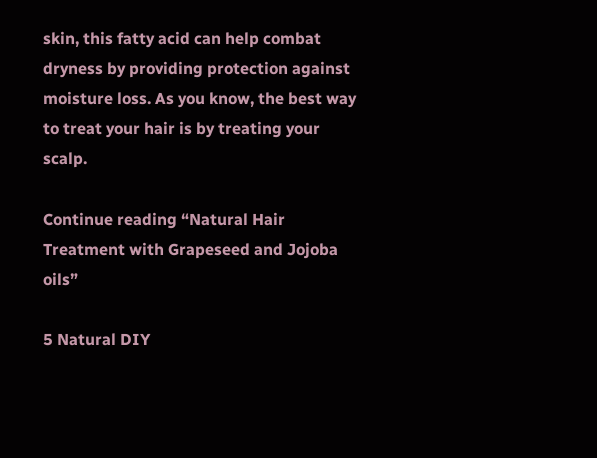skin, this fatty acid can help combat dryness by providing protection against moisture loss. As you know, the best way to treat your hair is by treating your scalp.

Continue reading “Natural Hair Treatment with Grapeseed and Jojoba oils”

5 Natural DIY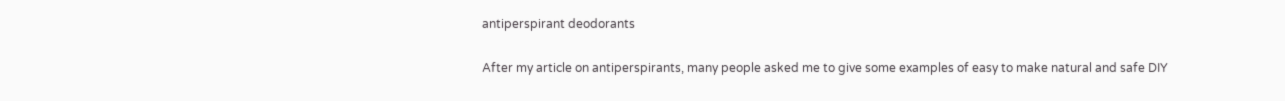antiperspirant deodorants

After my article on antiperspirants, many people asked me to give some examples of easy to make natural and safe DIY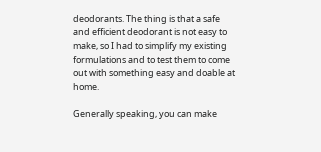deodorants. The thing is that a safe and efficient deodorant is not easy to make, so I had to simplify my existing formulations and to test them to come out with something easy and doable at home.

Generally speaking, you can make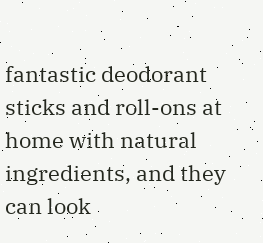fantastic deodorant sticks and roll-ons at home with natural ingredients, and they can look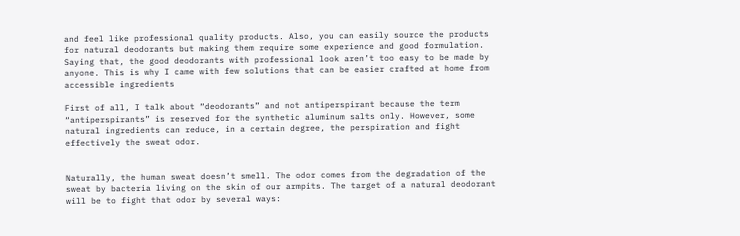and feel like professional quality products. Also, you can easily source the products for natural deodorants but making them require some experience and good formulation. Saying that, the good deodorants with professional look aren’t too easy to be made by anyone. This is why I came with few solutions that can be easier crafted at home from accessible ingredients

First of all, I talk about “deodorants” and not antiperspirant because the term “antiperspirants” is reserved for the synthetic aluminum salts only. However, some natural ingredients can reduce, in a certain degree, the perspiration and fight effectively the sweat odor.


Naturally, the human sweat doesn’t smell. The odor comes from the degradation of the sweat by bacteria living on the skin of our armpits. The target of a natural deodorant will be to fight that odor by several ways: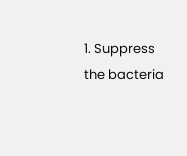1. Suppress the bacteria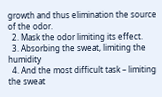growth and thus elimination the source of the odor.
  2. Mask the odor limiting its effect.
  3. Absorbing the sweat, limiting the humidity
  4. And the most difficult task – limiting the sweat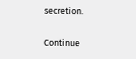secretion.

Continue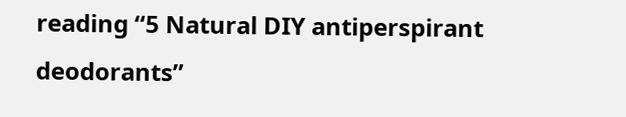reading “5 Natural DIY antiperspirant deodorants”